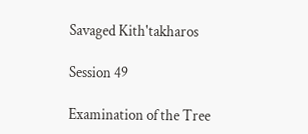Savaged Kith'takharos

Session 49

Examination of the Tree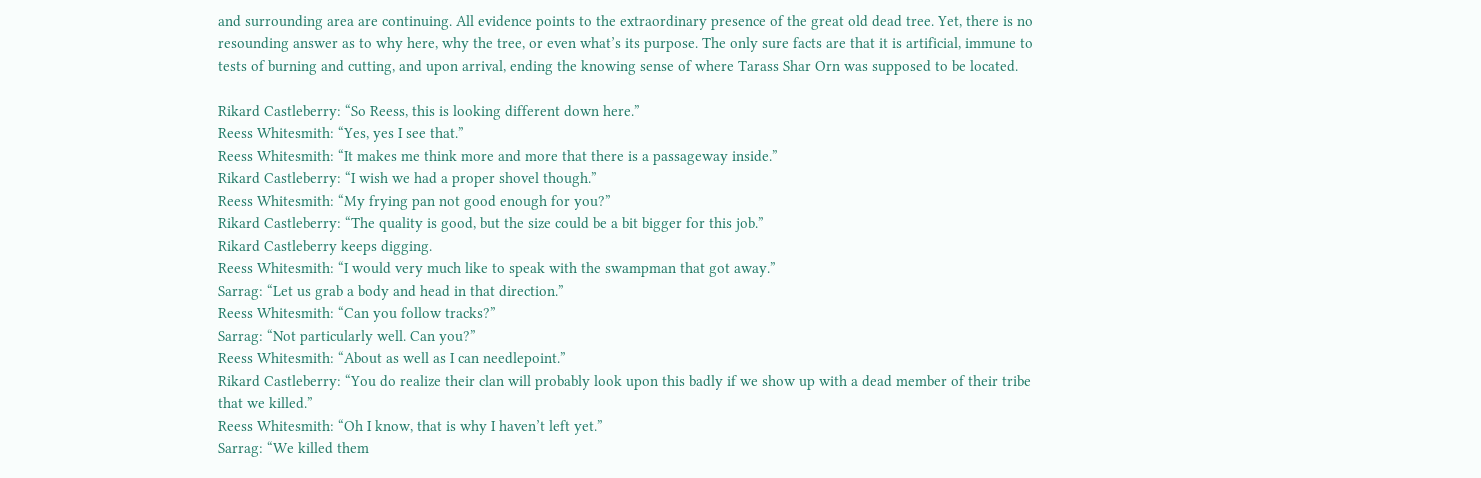and surrounding area are continuing. All evidence points to the extraordinary presence of the great old dead tree. Yet, there is no resounding answer as to why here, why the tree, or even what’s its purpose. The only sure facts are that it is artificial, immune to tests of burning and cutting, and upon arrival, ending the knowing sense of where Tarass Shar Orn was supposed to be located.

Rikard Castleberry: “So Reess, this is looking different down here.”
Reess Whitesmith: “Yes, yes I see that.”
Reess Whitesmith: “It makes me think more and more that there is a passageway inside.”
Rikard Castleberry: “I wish we had a proper shovel though.”
Reess Whitesmith: “My frying pan not good enough for you?”
Rikard Castleberry: “The quality is good, but the size could be a bit bigger for this job.”
Rikard Castleberry keeps digging.
Reess Whitesmith: “I would very much like to speak with the swampman that got away.”
Sarrag: “Let us grab a body and head in that direction.”
Reess Whitesmith: “Can you follow tracks?”
Sarrag: “Not particularly well. Can you?”
Reess Whitesmith: “About as well as I can needlepoint.”
Rikard Castleberry: “You do realize their clan will probably look upon this badly if we show up with a dead member of their tribe that we killed.”
Reess Whitesmith: “Oh I know, that is why I haven’t left yet.”
Sarrag: “We killed them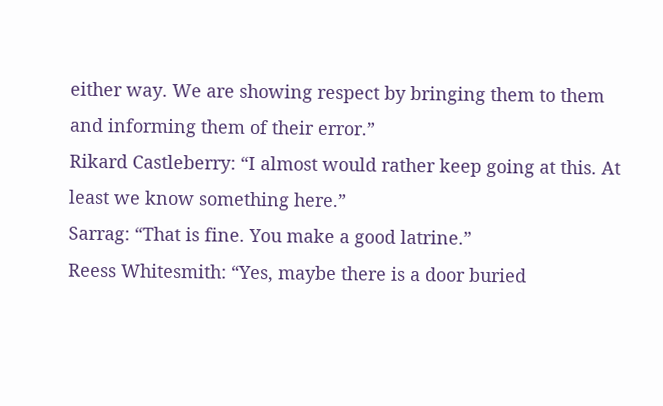either way. We are showing respect by bringing them to them and informing them of their error.”
Rikard Castleberry: “I almost would rather keep going at this. At least we know something here.”
Sarrag: “That is fine. You make a good latrine.”
Reess Whitesmith: “Yes, maybe there is a door buried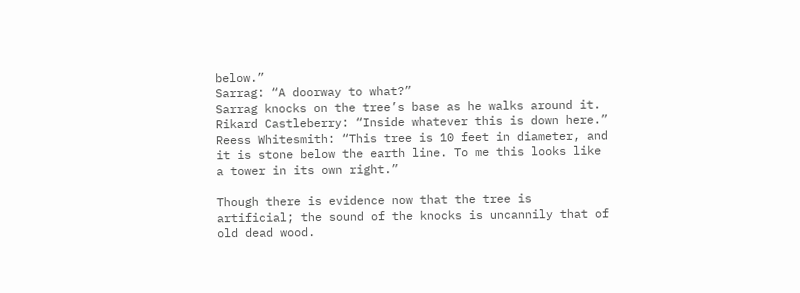below.”
Sarrag: “A doorway to what?”
Sarrag knocks on the tree’s base as he walks around it.
Rikard Castleberry: “Inside whatever this is down here.”
Reess Whitesmith: “This tree is 10 feet in diameter, and it is stone below the earth line. To me this looks like a tower in its own right.”

Though there is evidence now that the tree is artificial; the sound of the knocks is uncannily that of old dead wood.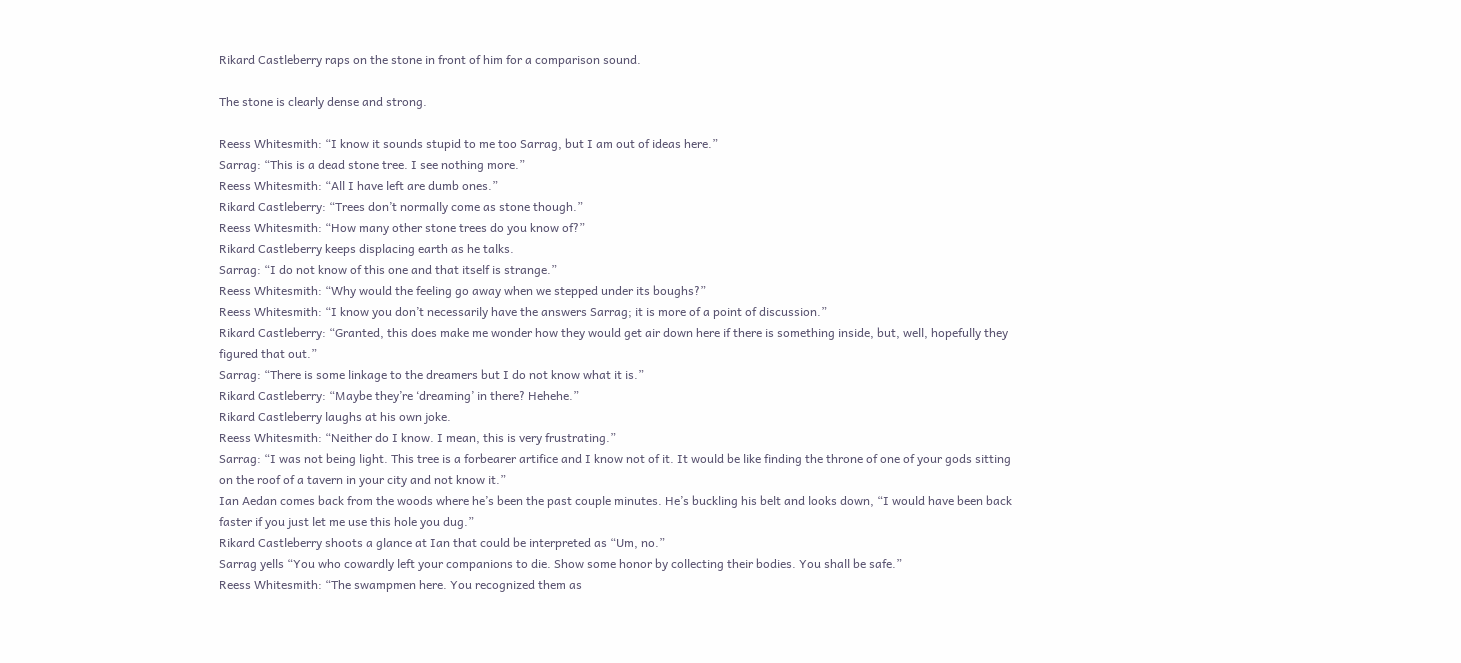Rikard Castleberry raps on the stone in front of him for a comparison sound.

The stone is clearly dense and strong.

Reess Whitesmith: “I know it sounds stupid to me too Sarrag, but I am out of ideas here.”
Sarrag: “This is a dead stone tree. I see nothing more.”
Reess Whitesmith: “All I have left are dumb ones.”
Rikard Castleberry: “Trees don’t normally come as stone though.”
Reess Whitesmith: “How many other stone trees do you know of?”
Rikard Castleberry keeps displacing earth as he talks.
Sarrag: “I do not know of this one and that itself is strange.”
Reess Whitesmith: “Why would the feeling go away when we stepped under its boughs?”
Reess Whitesmith: “I know you don’t necessarily have the answers Sarrag; it is more of a point of discussion.”
Rikard Castleberry: “Granted, this does make me wonder how they would get air down here if there is something inside, but, well, hopefully they figured that out.”
Sarrag: “There is some linkage to the dreamers but I do not know what it is.”
Rikard Castleberry: “Maybe they’re ‘dreaming’ in there? Hehehe.”
Rikard Castleberry laughs at his own joke.
Reess Whitesmith: “Neither do I know. I mean, this is very frustrating.”
Sarrag: “I was not being light. This tree is a forbearer artifice and I know not of it. It would be like finding the throne of one of your gods sitting on the roof of a tavern in your city and not know it.”
Ian Aedan comes back from the woods where he’s been the past couple minutes. He’s buckling his belt and looks down, “I would have been back faster if you just let me use this hole you dug.”
Rikard Castleberry shoots a glance at Ian that could be interpreted as “Um, no.”
Sarrag yells “You who cowardly left your companions to die. Show some honor by collecting their bodies. You shall be safe.”
Reess Whitesmith: “The swampmen here. You recognized them as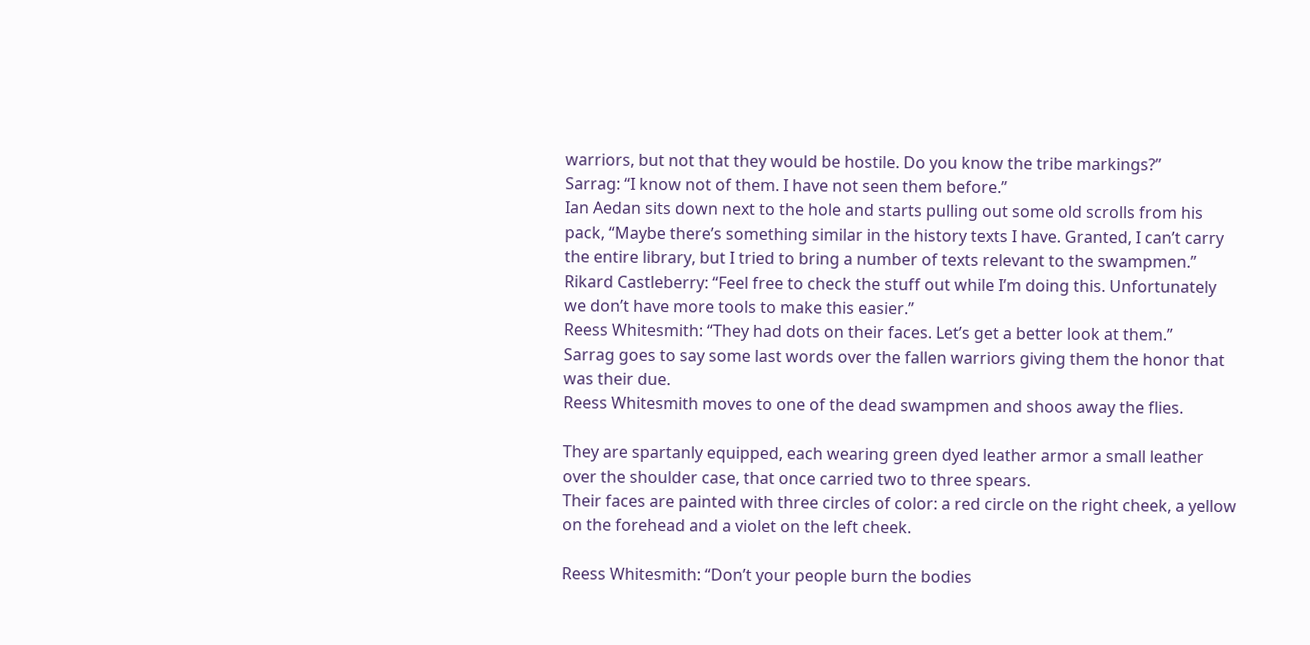warriors, but not that they would be hostile. Do you know the tribe markings?”
Sarrag: “I know not of them. I have not seen them before.”
Ian Aedan sits down next to the hole and starts pulling out some old scrolls from his pack, “Maybe there’s something similar in the history texts I have. Granted, I can’t carry the entire library, but I tried to bring a number of texts relevant to the swampmen.”
Rikard Castleberry: “Feel free to check the stuff out while I’m doing this. Unfortunately we don’t have more tools to make this easier.”
Reess Whitesmith: “They had dots on their faces. Let’s get a better look at them.”
Sarrag goes to say some last words over the fallen warriors giving them the honor that was their due.
Reess Whitesmith moves to one of the dead swampmen and shoos away the flies.

They are spartanly equipped, each wearing green dyed leather armor a small leather over the shoulder case, that once carried two to three spears.
Their faces are painted with three circles of color: a red circle on the right cheek, a yellow on the forehead and a violet on the left cheek.

Reess Whitesmith: “Don’t your people burn the bodies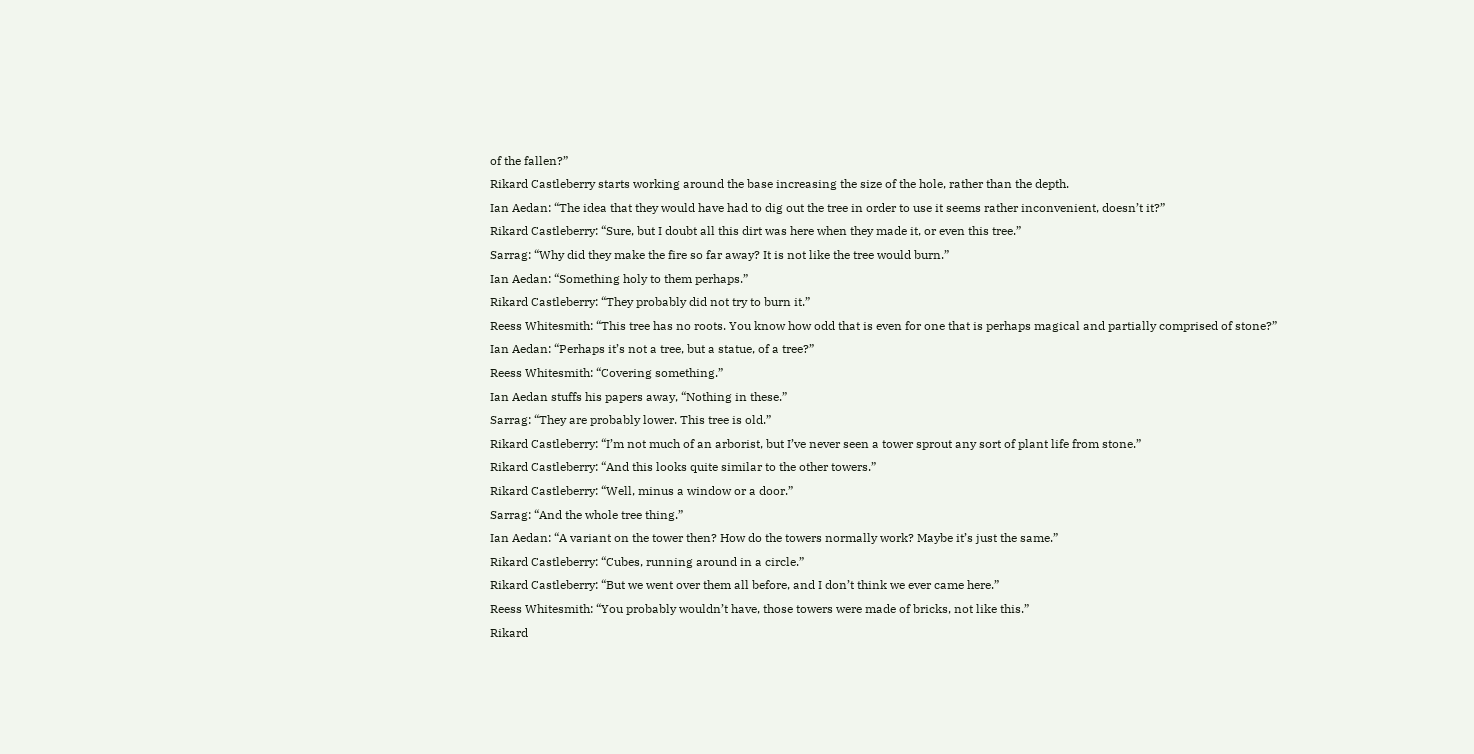of the fallen?”
Rikard Castleberry starts working around the base increasing the size of the hole, rather than the depth.
Ian Aedan: “The idea that they would have had to dig out the tree in order to use it seems rather inconvenient, doesn’t it?”
Rikard Castleberry: “Sure, but I doubt all this dirt was here when they made it, or even this tree.”
Sarrag: “Why did they make the fire so far away? It is not like the tree would burn.”
Ian Aedan: “Something holy to them perhaps.”
Rikard Castleberry: “They probably did not try to burn it.”
Reess Whitesmith: “This tree has no roots. You know how odd that is even for one that is perhaps magical and partially comprised of stone?”
Ian Aedan: “Perhaps it’s not a tree, but a statue, of a tree?”
Reess Whitesmith: “Covering something.”
Ian Aedan stuffs his papers away, “Nothing in these.”
Sarrag: “They are probably lower. This tree is old.”
Rikard Castleberry: “I’m not much of an arborist, but I’ve never seen a tower sprout any sort of plant life from stone.”
Rikard Castleberry: “And this looks quite similar to the other towers.”
Rikard Castleberry: “Well, minus a window or a door.”
Sarrag: “And the whole tree thing.”
Ian Aedan: “A variant on the tower then? How do the towers normally work? Maybe it’s just the same.”
Rikard Castleberry: “Cubes, running around in a circle.”
Rikard Castleberry: “But we went over them all before, and I don’t think we ever came here.”
Reess Whitesmith: “You probably wouldn’t have, those towers were made of bricks, not like this.”
Rikard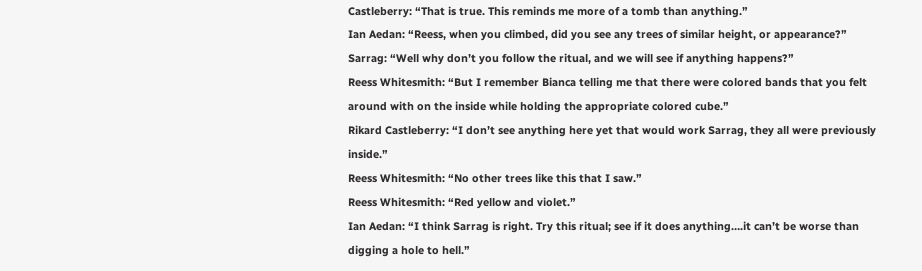Castleberry: “That is true. This reminds me more of a tomb than anything.”
Ian Aedan: “Reess, when you climbed, did you see any trees of similar height, or appearance?”
Sarrag: “Well why don’t you follow the ritual, and we will see if anything happens?”
Reess Whitesmith: “But I remember Bianca telling me that there were colored bands that you felt around with on the inside while holding the appropriate colored cube.”
Rikard Castleberry: “I don’t see anything here yet that would work Sarrag, they all were previously inside.”
Reess Whitesmith: “No other trees like this that I saw.”
Reess Whitesmith: “Red yellow and violet.”
Ian Aedan: “I think Sarrag is right. Try this ritual; see if it does anything….it can’t be worse than digging a hole to hell.”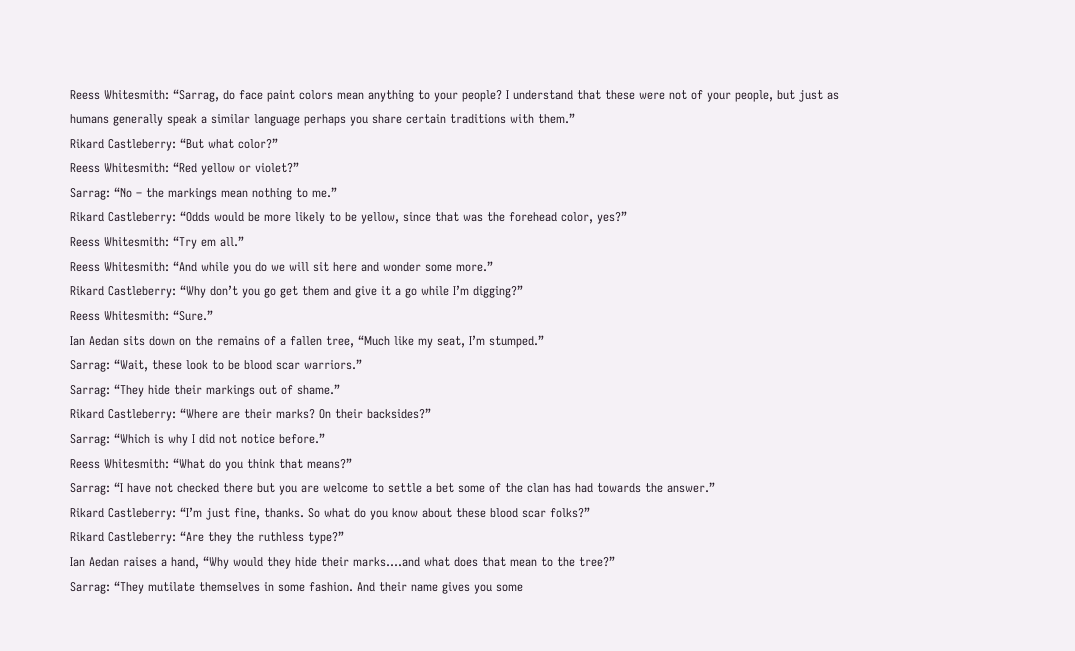Reess Whitesmith: “Sarrag, do face paint colors mean anything to your people? I understand that these were not of your people, but just as humans generally speak a similar language perhaps you share certain traditions with them.”
Rikard Castleberry: “But what color?”
Reess Whitesmith: “Red yellow or violet?”
Sarrag: “No – the markings mean nothing to me.”
Rikard Castleberry: “Odds would be more likely to be yellow, since that was the forehead color, yes?”
Reess Whitesmith: “Try em all.”
Reess Whitesmith: “And while you do we will sit here and wonder some more.”
Rikard Castleberry: “Why don’t you go get them and give it a go while I’m digging?”
Reess Whitesmith: “Sure.”
Ian Aedan sits down on the remains of a fallen tree, “Much like my seat, I’m stumped.”
Sarrag: “Wait, these look to be blood scar warriors.”
Sarrag: “They hide their markings out of shame.”
Rikard Castleberry: “Where are their marks? On their backsides?”
Sarrag: “Which is why I did not notice before.”
Reess Whitesmith: “What do you think that means?”
Sarrag: “I have not checked there but you are welcome to settle a bet some of the clan has had towards the answer.”
Rikard Castleberry: “I’m just fine, thanks. So what do you know about these blood scar folks?”
Rikard Castleberry: “Are they the ruthless type?”
Ian Aedan raises a hand, “Why would they hide their marks….and what does that mean to the tree?”
Sarrag: “They mutilate themselves in some fashion. And their name gives you some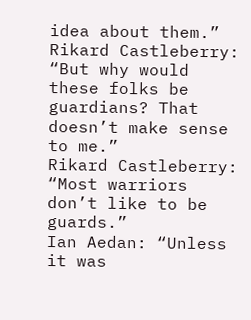idea about them.”
Rikard Castleberry: “But why would these folks be guardians? That doesn’t make sense to me.”
Rikard Castleberry: “Most warriors don’t like to be guards.”
Ian Aedan: “Unless it was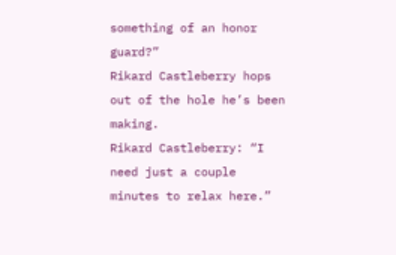something of an honor guard?”
Rikard Castleberry hops out of the hole he’s been making.
Rikard Castleberry: “I need just a couple minutes to relax here.”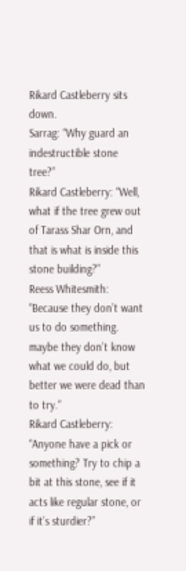Rikard Castleberry sits down.
Sarrag: “Why guard an indestructible stone tree?”
Rikard Castleberry: “Well, what if the tree grew out of Tarass Shar Orn, and that is what is inside this stone building?”
Reess Whitesmith: “Because they don’t want us to do something. maybe they don’t know what we could do, but better we were dead than to try.”
Rikard Castleberry: “Anyone have a pick or something? Try to chip a bit at this stone, see if it acts like regular stone, or if it’s sturdier?”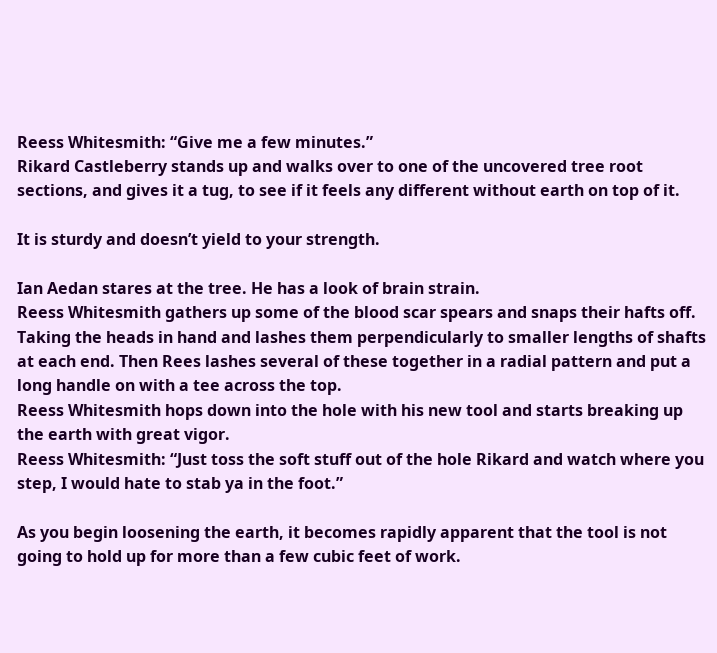Reess Whitesmith: “Give me a few minutes.”
Rikard Castleberry stands up and walks over to one of the uncovered tree root sections, and gives it a tug, to see if it feels any different without earth on top of it.

It is sturdy and doesn’t yield to your strength.

Ian Aedan stares at the tree. He has a look of brain strain.
Reess Whitesmith gathers up some of the blood scar spears and snaps their hafts off. Taking the heads in hand and lashes them perpendicularly to smaller lengths of shafts at each end. Then Rees lashes several of these together in a radial pattern and put a long handle on with a tee across the top.
Reess Whitesmith hops down into the hole with his new tool and starts breaking up the earth with great vigor.
Reess Whitesmith: “Just toss the soft stuff out of the hole Rikard and watch where you step, I would hate to stab ya in the foot.”

As you begin loosening the earth, it becomes rapidly apparent that the tool is not going to hold up for more than a few cubic feet of work.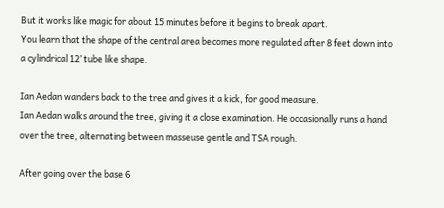But it works like magic for about 15 minutes before it begins to break apart.
You learn that the shape of the central area becomes more regulated after 8 feet down into a cylindrical 12’ tube like shape.

Ian Aedan wanders back to the tree and gives it a kick, for good measure.
Ian Aedan walks around the tree, giving it a close examination. He occasionally runs a hand over the tree, alternating between masseuse gentle and TSA rough.

After going over the base 6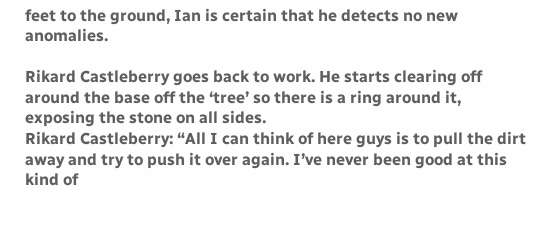feet to the ground, Ian is certain that he detects no new anomalies.

Rikard Castleberry goes back to work. He starts clearing off around the base off the ‘tree’ so there is a ring around it, exposing the stone on all sides.
Rikard Castleberry: “All I can think of here guys is to pull the dirt away and try to push it over again. I’ve never been good at this kind of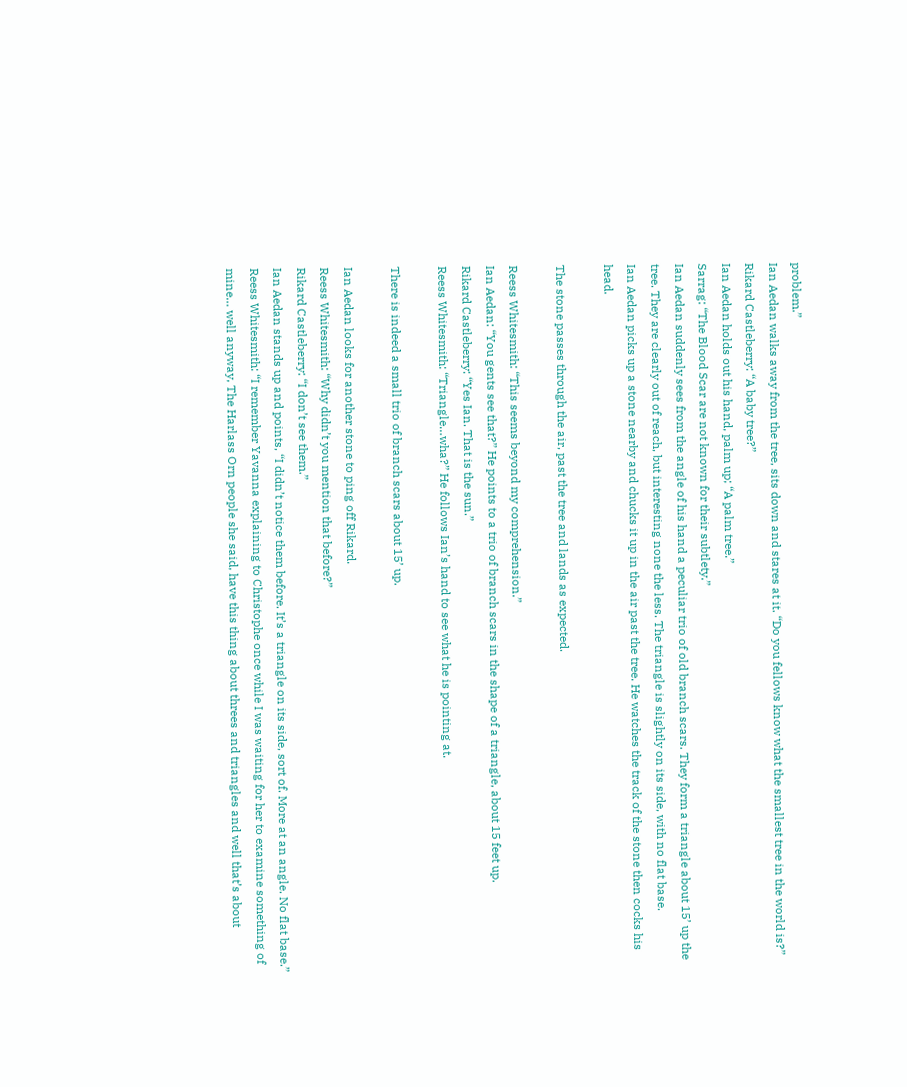problem.”
Ian Aedan walks away from the tree, sits down and stares at it. “Do you fellows know what the smallest tree in the world is?”
Rikard Castleberry: “A baby tree?”
Ian Aedan holds out his hand, palm up; “A palm tree.”
Sarrag: “The Blood Scar are not known for their subtlety.”
Ian Aedan suddenly sees from the angle of his hand a peculiar trio of old branch scars. They form a triangle about 15’ up the tree. They are clearly out of reach, but interesting none the less. The triangle is slightly on its side, with no flat base.
Ian Aedan picks up a stone nearby and chucks it up in the air past the tree. He watches the track of the stone then cocks his head.

The stone passes through the air, past the tree and lands as expected.

Reess Whitesmith: “This seems beyond my comprehension.”
Ian Aedan: “You gents see that?” He points to a trio of branch scars in the shape of a triangle, about 15 feet up.
Rikard Castleberry: “Yes Ian. That is the sun.”
Reess Whitesmith: “Triangle…wha?” He follows Ian’s hand to see what he is pointing at.

There is indeed a small trio of branch scars about 15’ up.

Ian Aedan looks for another stone to ping off Rikard.
Reess Whitesmith: “Why didn’t you mention that before?”
Rikard Castleberry: “I don’t see them.”
Ian Aedan stands up and points, “I didn’t notice them before. It’s a triangle on its side, sort of. More at an angle. No flat base.”
Reess Whitesmith: “I remember Yavanna explaining to Christophe once while I was waiting for her to examine something of mine… well anyway, The Harlass Orn people she said, have this thing about threes and triangles and well that’s about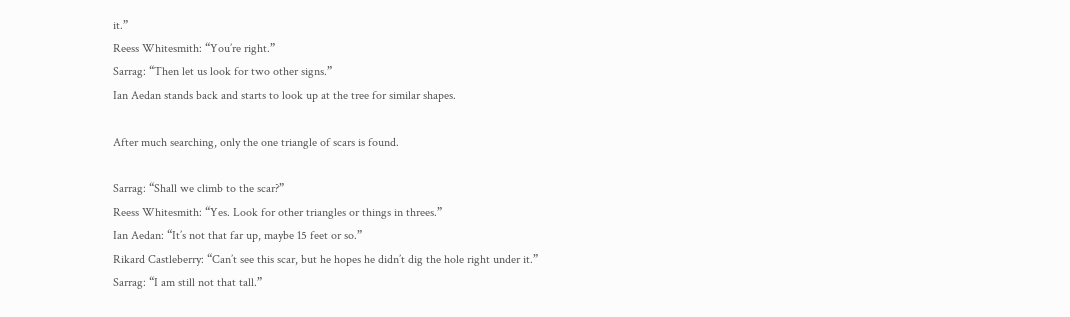it.”
Reess Whitesmith: “You’re right.”
Sarrag: “Then let us look for two other signs.”
Ian Aedan stands back and starts to look up at the tree for similar shapes.

After much searching, only the one triangle of scars is found.

Sarrag: “Shall we climb to the scar?”
Reess Whitesmith: “Yes. Look for other triangles or things in threes.”
Ian Aedan: “It’s not that far up, maybe 15 feet or so.”
Rikard Castleberry: “Can’t see this scar, but he hopes he didn’t dig the hole right under it.”
Sarrag: “I am still not that tall.”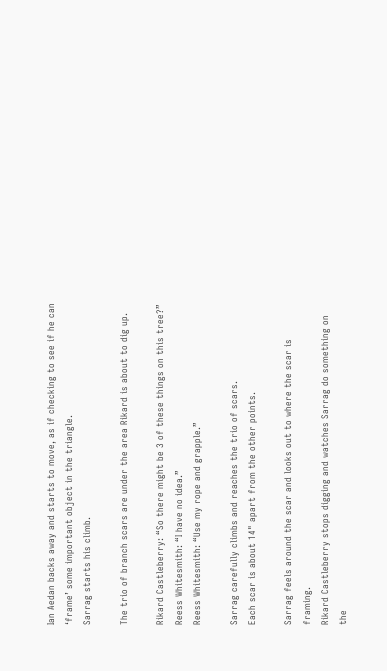Ian Aedan backs away and starts to move, as if checking to see if he can ‘frame’ some important object in the triangle.
Sarrag starts his climb.

The trio of branch scars are under the area Rikard is about to dig up.

Rikard Castleberry: “So there might be 3 of these things on this tree?”
Reess Whitesmith: “I have no idea.”
Reess Whitesmith: “Use my rope and grapple.”

Sarrag carefully climbs and reaches the trio of scars.
Each scar is about 14" apart from the other points.

Sarrag feels around the scar and looks out to where the scar is framing.
Rikard Castleberry stops digging and watches Sarrag do something on the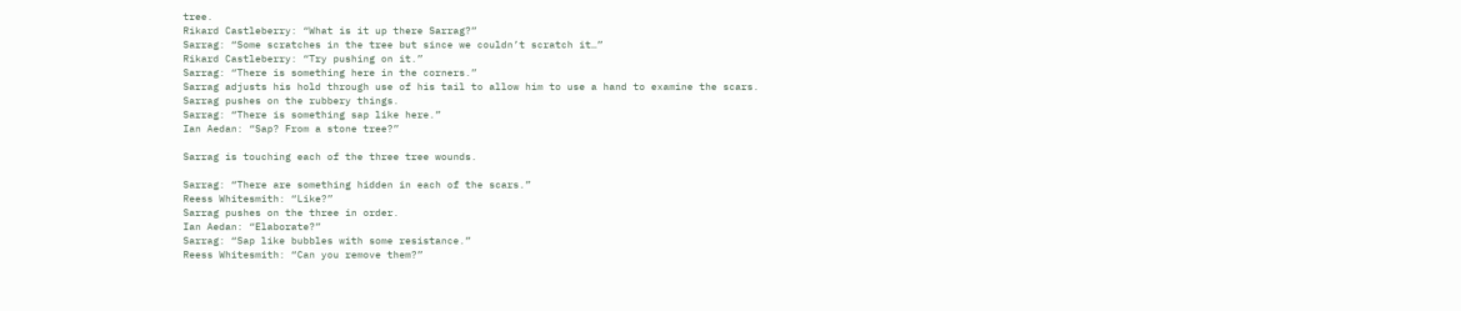tree.
Rikard Castleberry: “What is it up there Sarrag?”
Sarrag: “Some scratches in the tree but since we couldn’t scratch it…”
Rikard Castleberry: “Try pushing on it.”
Sarrag: “There is something here in the corners.”
Sarrag adjusts his hold through use of his tail to allow him to use a hand to examine the scars.
Sarrag pushes on the rubbery things.
Sarrag: “There is something sap like here.”
Ian Aedan: “Sap? From a stone tree?”

Sarrag is touching each of the three tree wounds.

Sarrag: “There are something hidden in each of the scars.”
Reess Whitesmith: “Like?”
Sarrag pushes on the three in order.
Ian Aedan: “Elaborate?”
Sarrag: “Sap like bubbles with some resistance.”
Reess Whitesmith: “Can you remove them?”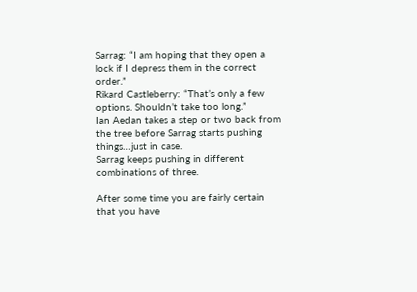Sarrag: “I am hoping that they open a lock if I depress them in the correct order.”
Rikard Castleberry: “That’s only a few options. Shouldn’t take too long.”
Ian Aedan takes a step or two back from the tree before Sarrag starts pushing things…just in case.
Sarrag keeps pushing in different combinations of three.

After some time you are fairly certain that you have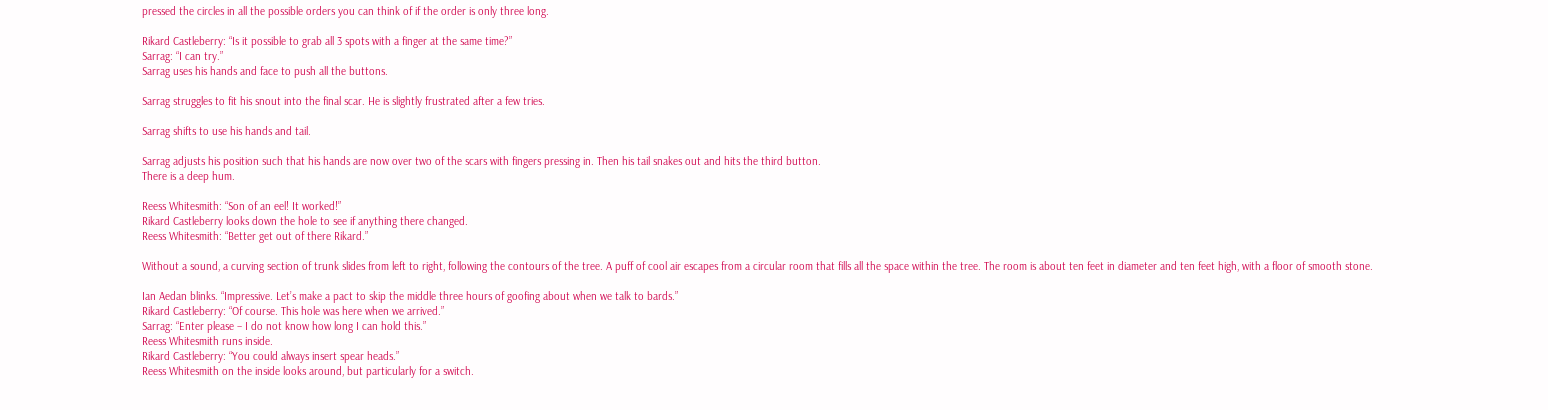pressed the circles in all the possible orders you can think of if the order is only three long.

Rikard Castleberry: “Is it possible to grab all 3 spots with a finger at the same time?”
Sarrag: “I can try.”
Sarrag uses his hands and face to push all the buttons.

Sarrag struggles to fit his snout into the final scar. He is slightly frustrated after a few tries.

Sarrag shifts to use his hands and tail.

Sarrag adjusts his position such that his hands are now over two of the scars with fingers pressing in. Then his tail snakes out and hits the third button.
There is a deep hum.

Reess Whitesmith: “Son of an eel! It worked!”
Rikard Castleberry looks down the hole to see if anything there changed.
Reess Whitesmith: “Better get out of there Rikard.”

Without a sound, a curving section of trunk slides from left to right, following the contours of the tree. A puff of cool air escapes from a circular room that fills all the space within the tree. The room is about ten feet in diameter and ten feet high, with a floor of smooth stone.

Ian Aedan blinks. “Impressive. Let’s make a pact to skip the middle three hours of goofing about when we talk to bards.”
Rikard Castleberry: “Of course. This hole was here when we arrived.”
Sarrag: “Enter please – I do not know how long I can hold this.”
Reess Whitesmith runs inside.
Rikard Castleberry: “You could always insert spear heads.”
Reess Whitesmith on the inside looks around, but particularly for a switch.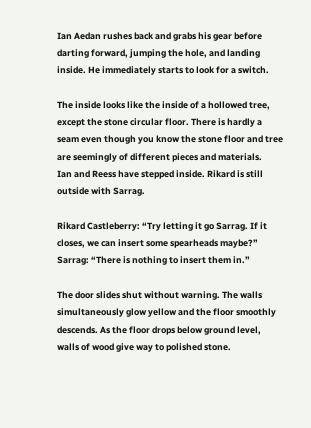Ian Aedan rushes back and grabs his gear before darting forward, jumping the hole, and landing inside. He immediately starts to look for a switch.

The inside looks like the inside of a hollowed tree, except the stone circular floor. There is hardly a seam even though you know the stone floor and tree are seemingly of different pieces and materials.
Ian and Reess have stepped inside. Rikard is still outside with Sarrag.

Rikard Castleberry: “Try letting it go Sarrag. If it closes, we can insert some spearheads maybe?”
Sarrag: “There is nothing to insert them in.”

The door slides shut without warning. The walls simultaneously glow yellow and the floor smoothly descends. As the floor drops below ground level, walls of wood give way to polished stone.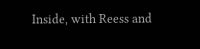Inside, with Reess and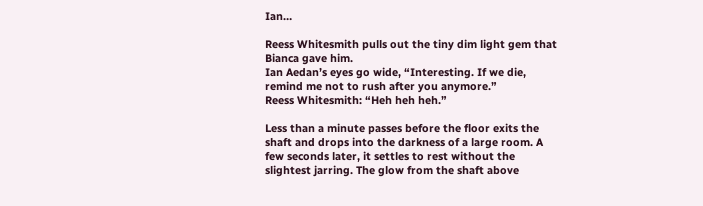Ian…

Reess Whitesmith pulls out the tiny dim light gem that Bianca gave him.
Ian Aedan’s eyes go wide, “Interesting. If we die, remind me not to rush after you anymore.”
Reess Whitesmith: “Heh heh heh.”

Less than a minute passes before the floor exits the shaft and drops into the darkness of a large room. A few seconds later, it settles to rest without the slightest jarring. The glow from the shaft above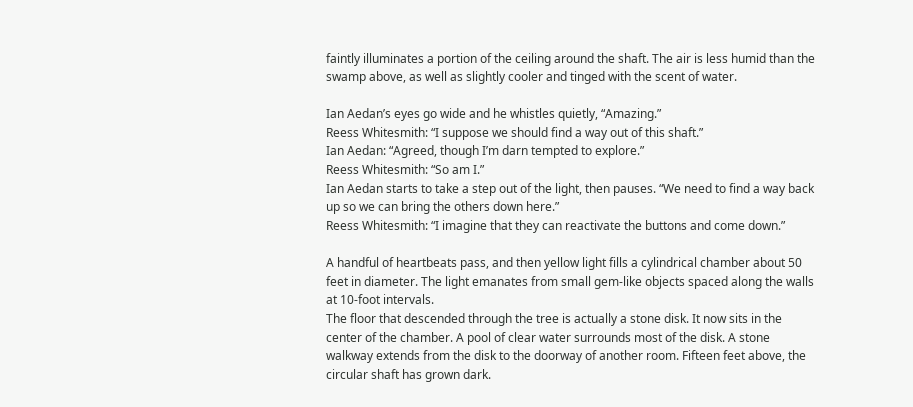faintly illuminates a portion of the ceiling around the shaft. The air is less humid than the swamp above, as well as slightly cooler and tinged with the scent of water.

Ian Aedan’s eyes go wide and he whistles quietly, “Amazing.”
Reess Whitesmith: “I suppose we should find a way out of this shaft.”
Ian Aedan: “Agreed, though I’m darn tempted to explore.”
Reess Whitesmith: “So am I.”
Ian Aedan starts to take a step out of the light, then pauses. “We need to find a way back up so we can bring the others down here.”
Reess Whitesmith: “I imagine that they can reactivate the buttons and come down.”

A handful of heartbeats pass, and then yellow light fills a cylindrical chamber about 50 feet in diameter. The light emanates from small gem-like objects spaced along the walls at 10-foot intervals.
The floor that descended through the tree is actually a stone disk. It now sits in the center of the chamber. A pool of clear water surrounds most of the disk. A stone walkway extends from the disk to the doorway of another room. Fifteen feet above, the circular shaft has grown dark.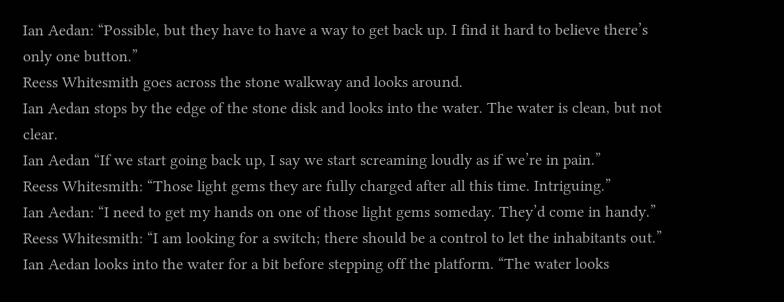Ian Aedan: “Possible, but they have to have a way to get back up. I find it hard to believe there’s only one button.”
Reess Whitesmith goes across the stone walkway and looks around.
Ian Aedan stops by the edge of the stone disk and looks into the water. The water is clean, but not clear.
Ian Aedan “If we start going back up, I say we start screaming loudly as if we’re in pain.”
Reess Whitesmith: “Those light gems they are fully charged after all this time. Intriguing.”
Ian Aedan: “I need to get my hands on one of those light gems someday. They’d come in handy.”
Reess Whitesmith: “I am looking for a switch; there should be a control to let the inhabitants out.”
Ian Aedan looks into the water for a bit before stepping off the platform. “The water looks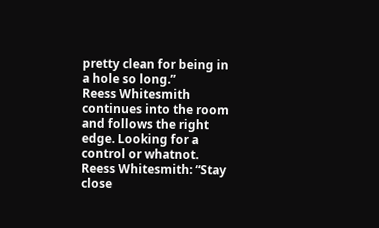pretty clean for being in a hole so long.”
Reess Whitesmith continues into the room and follows the right edge. Looking for a control or whatnot.
Reess Whitesmith: “Stay close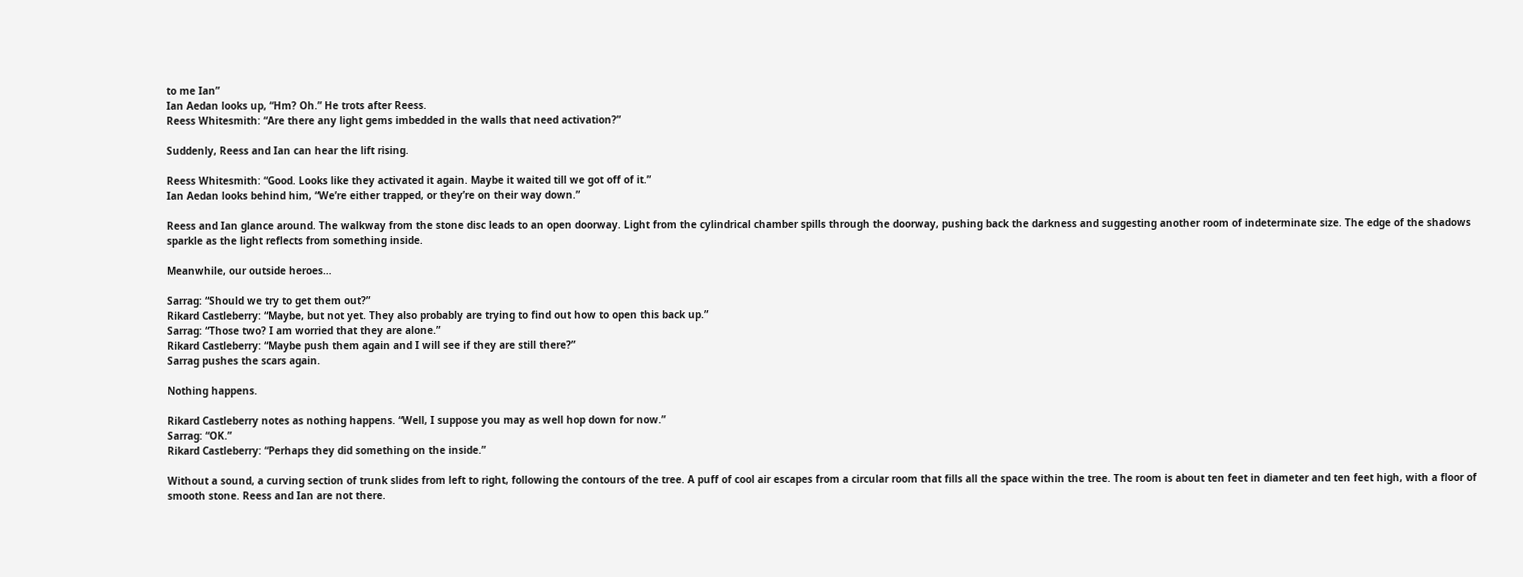to me Ian”
Ian Aedan looks up, “Hm? Oh.” He trots after Reess.
Reess Whitesmith: “Are there any light gems imbedded in the walls that need activation?”

Suddenly, Reess and Ian can hear the lift rising.

Reess Whitesmith: “Good. Looks like they activated it again. Maybe it waited till we got off of it.”
Ian Aedan looks behind him, “We’re either trapped, or they’re on their way down.”

Reess and Ian glance around. The walkway from the stone disc leads to an open doorway. Light from the cylindrical chamber spills through the doorway, pushing back the darkness and suggesting another room of indeterminate size. The edge of the shadows sparkle as the light reflects from something inside.

Meanwhile, our outside heroes…

Sarrag: “Should we try to get them out?”
Rikard Castleberry: “Maybe, but not yet. They also probably are trying to find out how to open this back up.”
Sarrag: “Those two? I am worried that they are alone.”
Rikard Castleberry: “Maybe push them again and I will see if they are still there?”
Sarrag pushes the scars again.

Nothing happens.

Rikard Castleberry notes as nothing happens. “Well, I suppose you may as well hop down for now.”
Sarrag: “OK.”
Rikard Castleberry: “Perhaps they did something on the inside.”

Without a sound, a curving section of trunk slides from left to right, following the contours of the tree. A puff of cool air escapes from a circular room that fills all the space within the tree. The room is about ten feet in diameter and ten feet high, with a floor of smooth stone. Reess and Ian are not there.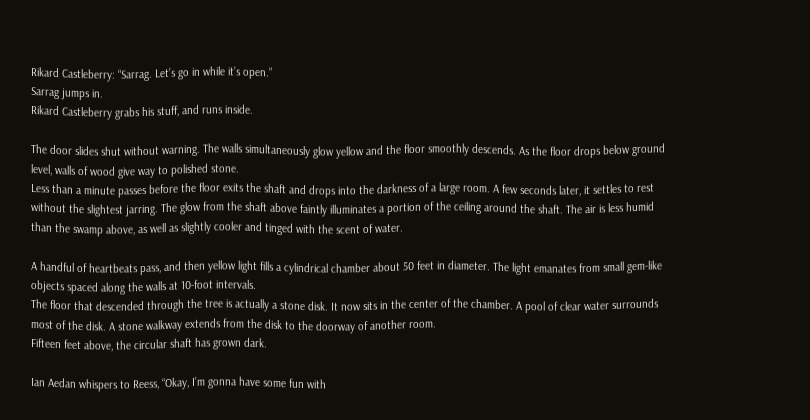Rikard Castleberry: “Sarrag. Let’s go in while it’s open.”
Sarrag jumps in.
Rikard Castleberry grabs his stuff, and runs inside.

The door slides shut without warning. The walls simultaneously glow yellow and the floor smoothly descends. As the floor drops below ground level, walls of wood give way to polished stone.
Less than a minute passes before the floor exits the shaft and drops into the darkness of a large room. A few seconds later, it settles to rest without the slightest jarring. The glow from the shaft above faintly illuminates a portion of the ceiling around the shaft. The air is less humid than the swamp above, as well as slightly cooler and tinged with the scent of water.

A handful of heartbeats pass, and then yellow light fills a cylindrical chamber about 50 feet in diameter. The light emanates from small gem-like objects spaced along the walls at 10-foot intervals.
The floor that descended through the tree is actually a stone disk. It now sits in the center of the chamber. A pool of clear water surrounds most of the disk. A stone walkway extends from the disk to the doorway of another room.
Fifteen feet above, the circular shaft has grown dark.

Ian Aedan whispers to Reess, “Okay, I’m gonna have some fun with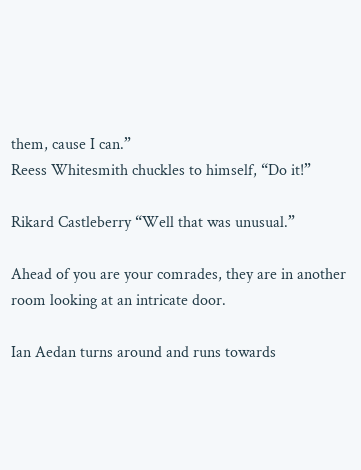them, cause I can.”
Reess Whitesmith chuckles to himself, “Do it!”

Rikard Castleberry “Well that was unusual.”

Ahead of you are your comrades, they are in another room looking at an intricate door.

Ian Aedan turns around and runs towards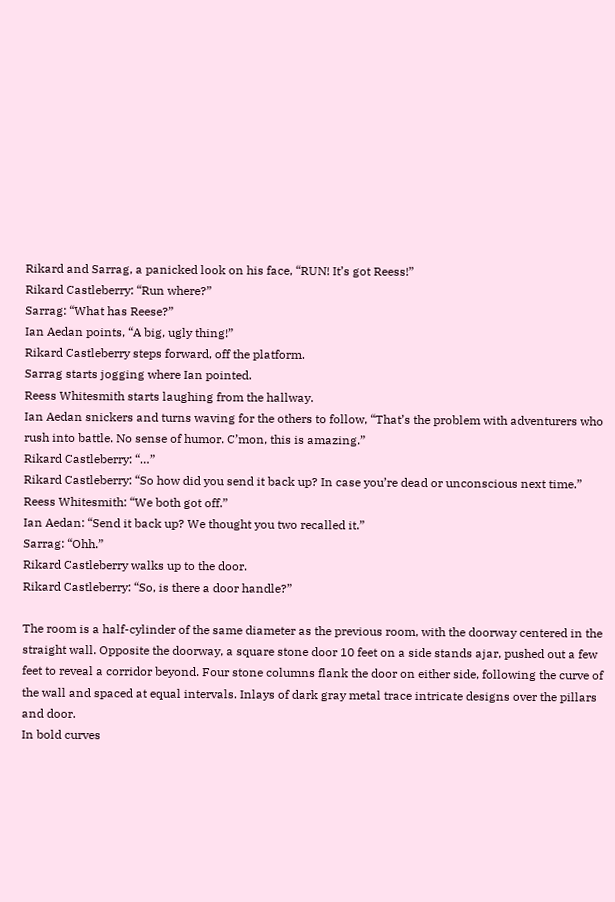Rikard and Sarrag, a panicked look on his face, “RUN! It’s got Reess!”
Rikard Castleberry: “Run where?”
Sarrag: “What has Reese?”
Ian Aedan points, “A big, ugly thing!”
Rikard Castleberry steps forward, off the platform.
Sarrag starts jogging where Ian pointed.
Reess Whitesmith starts laughing from the hallway.
Ian Aedan snickers and turns waving for the others to follow, “That’s the problem with adventurers who rush into battle. No sense of humor. C’mon, this is amazing.”
Rikard Castleberry: “…”
Rikard Castleberry: “So how did you send it back up? In case you’re dead or unconscious next time.”
Reess Whitesmith: “We both got off.”
Ian Aedan: “Send it back up? We thought you two recalled it.”
Sarrag: “Ohh.”
Rikard Castleberry walks up to the door.
Rikard Castleberry: “So, is there a door handle?”

The room is a half-cylinder of the same diameter as the previous room, with the doorway centered in the straight wall. Opposite the doorway, a square stone door 10 feet on a side stands ajar, pushed out a few feet to reveal a corridor beyond. Four stone columns flank the door on either side, following the curve of the wall and spaced at equal intervals. Inlays of dark gray metal trace intricate designs over the pillars and door.
In bold curves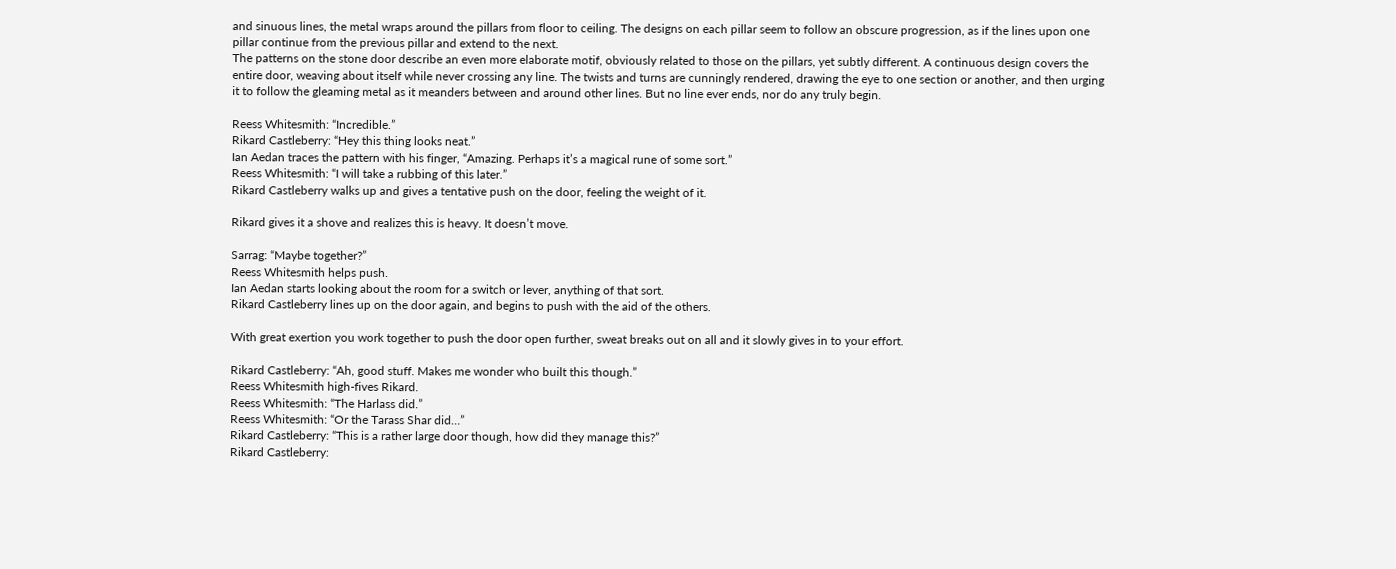and sinuous lines, the metal wraps around the pillars from floor to ceiling. The designs on each pillar seem to follow an obscure progression, as if the lines upon one pillar continue from the previous pillar and extend to the next.
The patterns on the stone door describe an even more elaborate motif, obviously related to those on the pillars, yet subtly different. A continuous design covers the entire door, weaving about itself while never crossing any line. The twists and turns are cunningly rendered, drawing the eye to one section or another, and then urging it to follow the gleaming metal as it meanders between and around other lines. But no line ever ends, nor do any truly begin.

Reess Whitesmith: “Incredible.”
Rikard Castleberry: “Hey this thing looks neat.”
Ian Aedan traces the pattern with his finger, “Amazing. Perhaps it’s a magical rune of some sort.”
Reess Whitesmith: “I will take a rubbing of this later.”
Rikard Castleberry walks up and gives a tentative push on the door, feeling the weight of it.

Rikard gives it a shove and realizes this is heavy. It doesn’t move.

Sarrag: “Maybe together?”
Reess Whitesmith helps push.
Ian Aedan starts looking about the room for a switch or lever, anything of that sort.
Rikard Castleberry lines up on the door again, and begins to push with the aid of the others.

With great exertion you work together to push the door open further, sweat breaks out on all and it slowly gives in to your effort.

Rikard Castleberry: “Ah, good stuff. Makes me wonder who built this though.”
Reess Whitesmith high-fives Rikard.
Reess Whitesmith: “The Harlass did.”
Reess Whitesmith: “Or the Tarass Shar did…”
Rikard Castleberry: “This is a rather large door though, how did they manage this?”
Rikard Castleberry: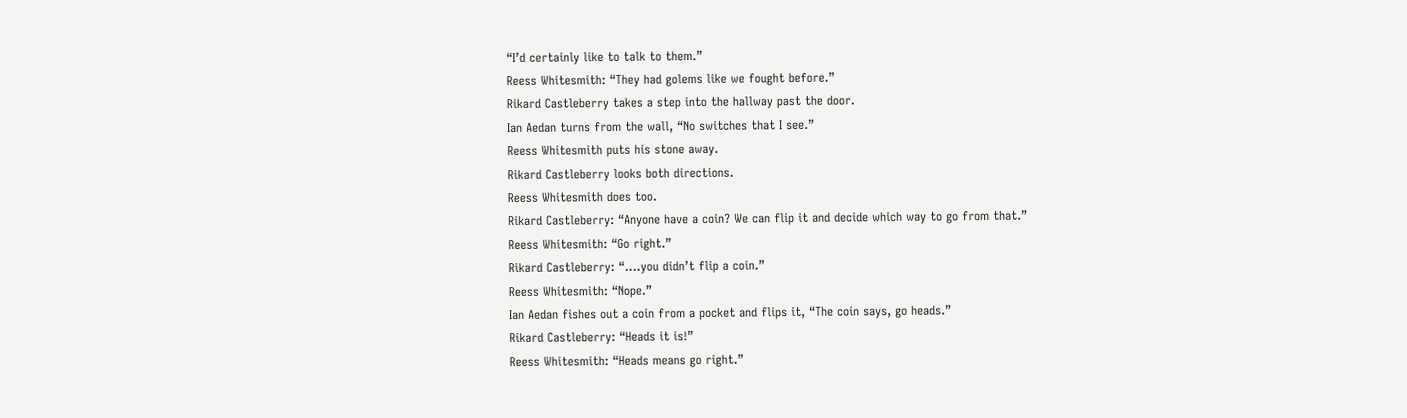“I’d certainly like to talk to them.”
Reess Whitesmith: “They had golems like we fought before.”
Rikard Castleberry takes a step into the hallway past the door.
Ian Aedan turns from the wall, “No switches that I see.”
Reess Whitesmith puts his stone away.
Rikard Castleberry looks both directions.
Reess Whitesmith does too.
Rikard Castleberry: “Anyone have a coin? We can flip it and decide which way to go from that.”
Reess Whitesmith: “Go right.”
Rikard Castleberry: “….you didn’t flip a coin.”
Reess Whitesmith: “Nope.”
Ian Aedan fishes out a coin from a pocket and flips it, “The coin says, go heads.”
Rikard Castleberry: “Heads it is!”
Reess Whitesmith: “Heads means go right.”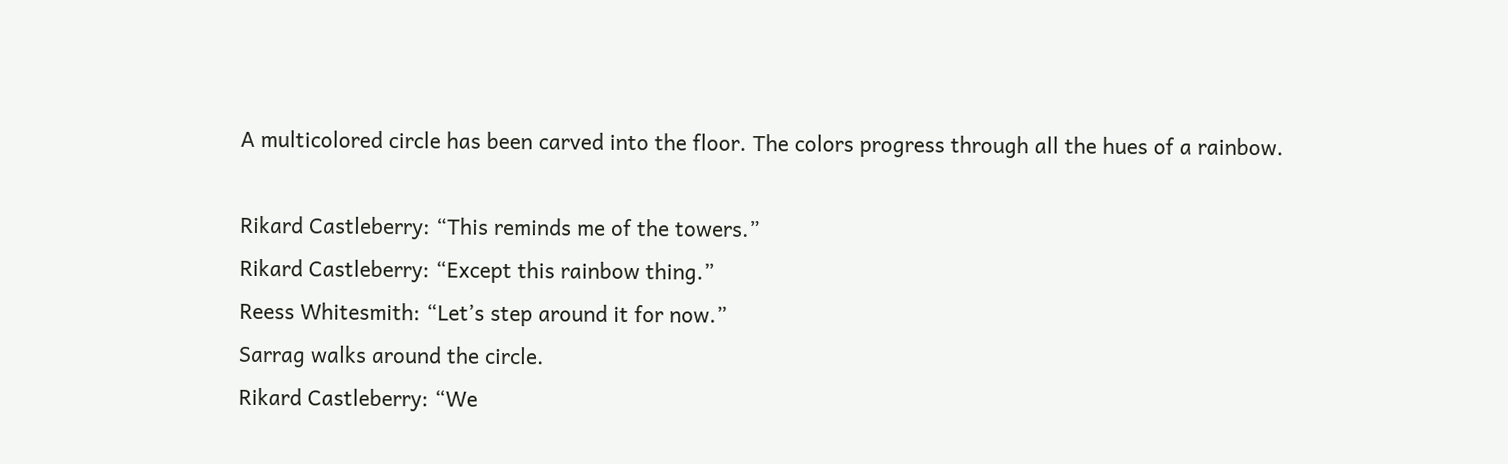A multicolored circle has been carved into the floor. The colors progress through all the hues of a rainbow.

Rikard Castleberry: “This reminds me of the towers.”
Rikard Castleberry: “Except this rainbow thing.”
Reess Whitesmith: “Let’s step around it for now.”
Sarrag walks around the circle.
Rikard Castleberry: “We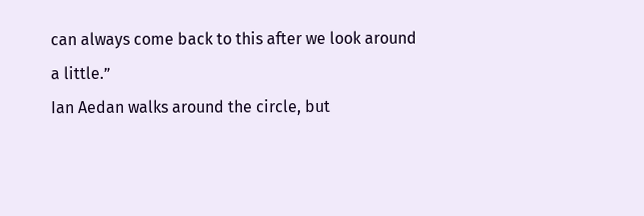can always come back to this after we look around a little.”
Ian Aedan walks around the circle, but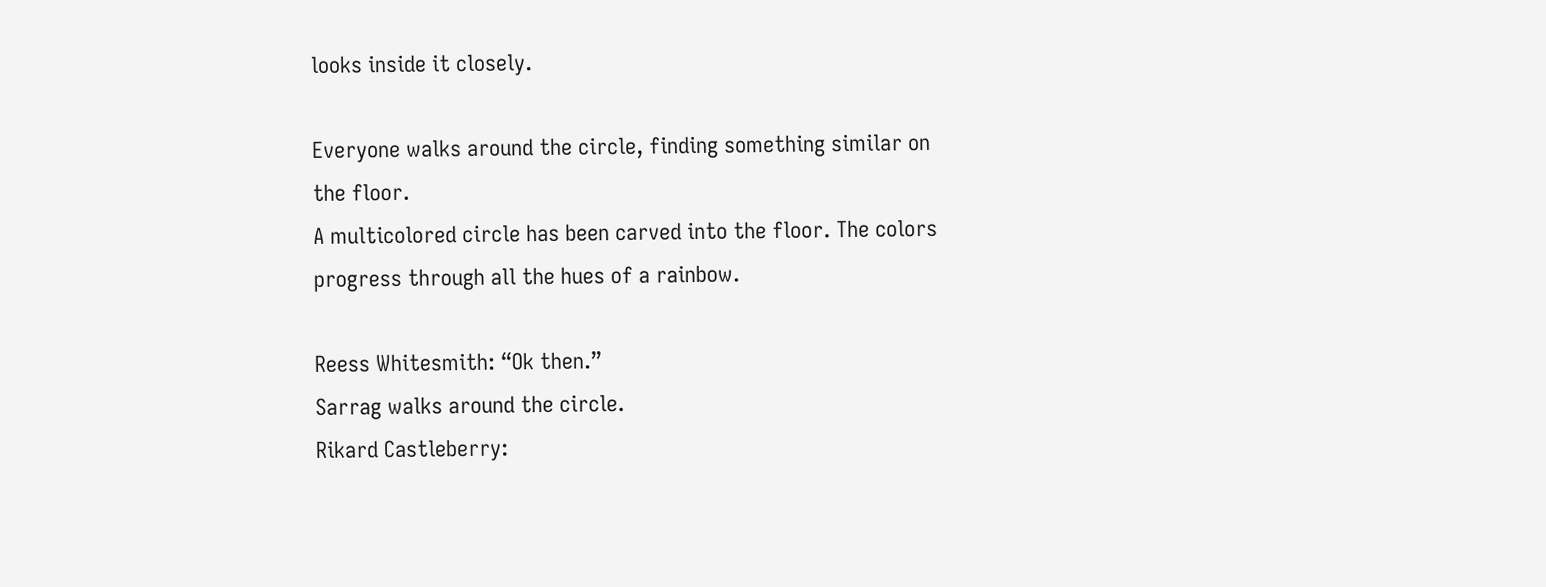looks inside it closely.

Everyone walks around the circle, finding something similar on the floor.
A multicolored circle has been carved into the floor. The colors progress through all the hues of a rainbow.

Reess Whitesmith: “Ok then.”
Sarrag walks around the circle.
Rikard Castleberry: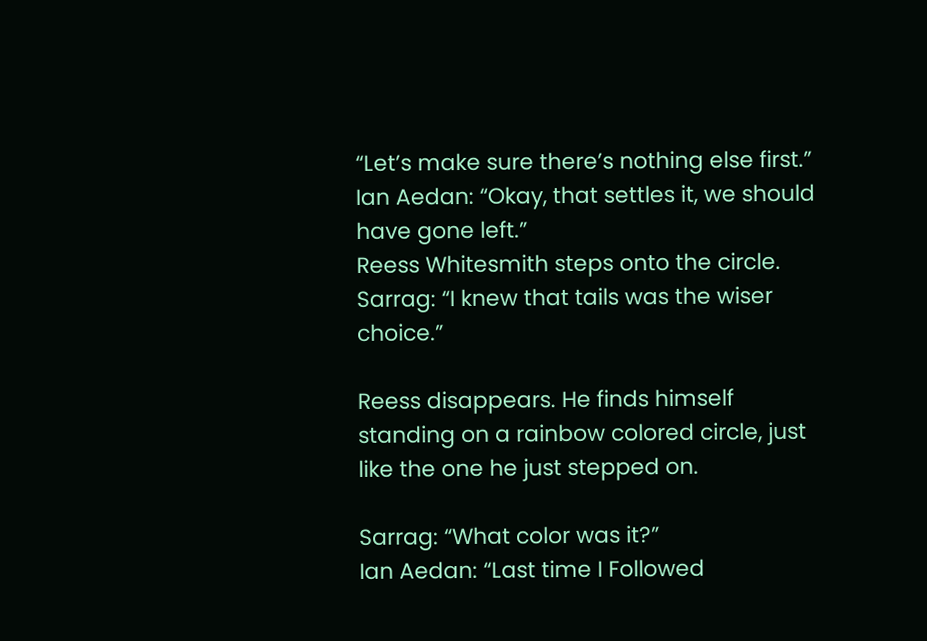“Let’s make sure there’s nothing else first.”
Ian Aedan: “Okay, that settles it, we should have gone left.”
Reess Whitesmith steps onto the circle.
Sarrag: “I knew that tails was the wiser choice.”

Reess disappears. He finds himself standing on a rainbow colored circle, just like the one he just stepped on.

Sarrag: “What color was it?”
Ian Aedan: “Last time I Followed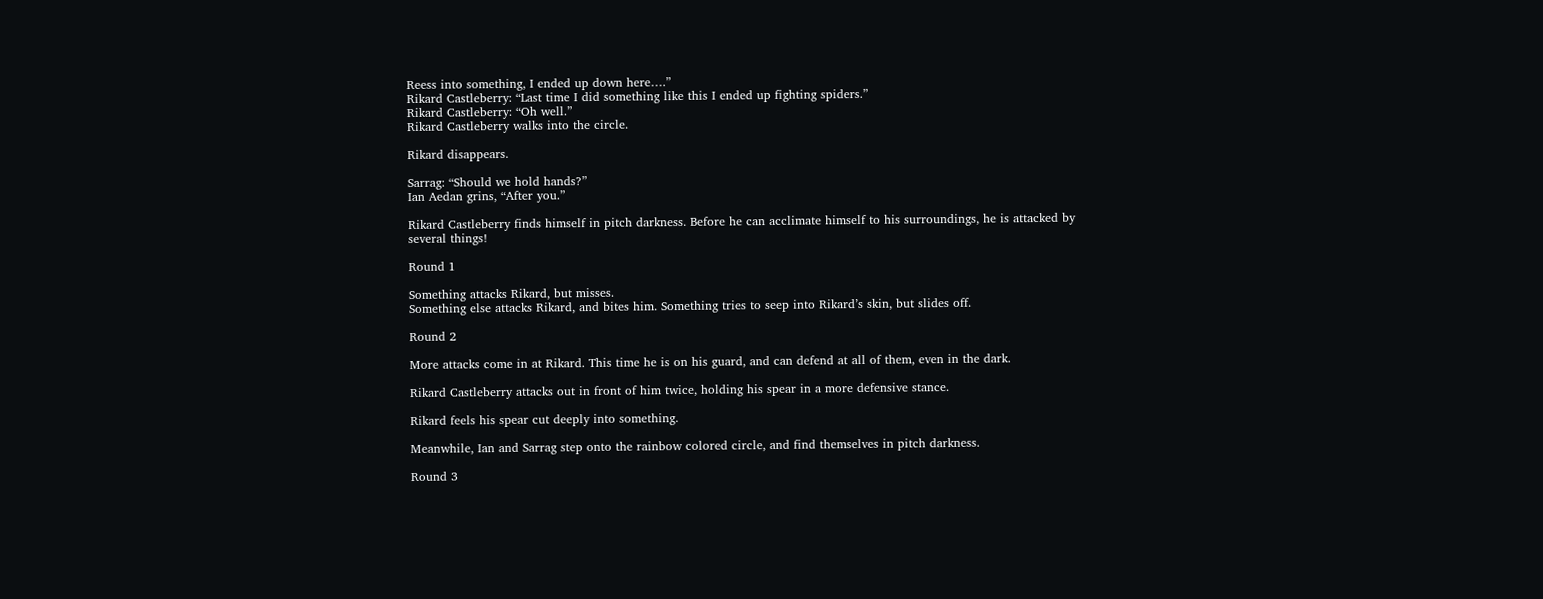Reess into something, I ended up down here….”
Rikard Castleberry: “Last time I did something like this I ended up fighting spiders.”
Rikard Castleberry: “Oh well.”
Rikard Castleberry walks into the circle.

Rikard disappears.

Sarrag: “Should we hold hands?”
Ian Aedan grins, “After you.”

Rikard Castleberry finds himself in pitch darkness. Before he can acclimate himself to his surroundings, he is attacked by several things!

Round 1

Something attacks Rikard, but misses.
Something else attacks Rikard, and bites him. Something tries to seep into Rikard’s skin, but slides off.

Round 2

More attacks come in at Rikard. This time he is on his guard, and can defend at all of them, even in the dark.

Rikard Castleberry attacks out in front of him twice, holding his spear in a more defensive stance.

Rikard feels his spear cut deeply into something.

Meanwhile, Ian and Sarrag step onto the rainbow colored circle, and find themselves in pitch darkness.

Round 3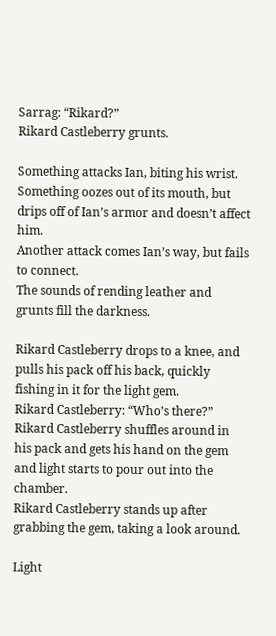Sarrag: “Rikard?”
Rikard Castleberry grunts.

Something attacks Ian, biting his wrist. Something oozes out of its mouth, but drips off of Ian’s armor and doesn’t affect him.
Another attack comes Ian’s way, but fails to connect.
The sounds of rending leather and grunts fill the darkness.

Rikard Castleberry drops to a knee, and pulls his pack off his back, quickly fishing in it for the light gem.
Rikard Castleberry: “Who’s there?”
Rikard Castleberry shuffles around in his pack and gets his hand on the gem and light starts to pour out into the chamber.
Rikard Castleberry stands up after grabbing the gem, taking a look around.

Light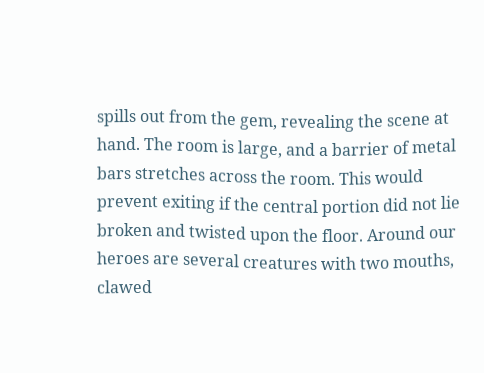spills out from the gem, revealing the scene at hand. The room is large, and a barrier of metal bars stretches across the room. This would prevent exiting if the central portion did not lie broken and twisted upon the floor. Around our heroes are several creatures with two mouths, clawed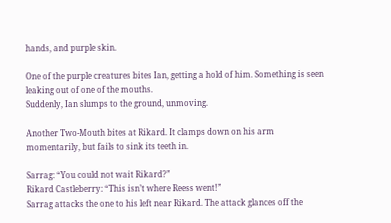hands, and purple skin.

One of the purple creatures bites Ian, getting a hold of him. Something is seen leaking out of one of the mouths.
Suddenly, Ian slumps to the ground, unmoving.

Another Two-Mouth bites at Rikard. It clamps down on his arm momentarily, but fails to sink its teeth in.

Sarrag: “You could not wait Rikard?”
Rikard Castleberry: “This isn’t where Reess went!”
Sarrag attacks the one to his left near Rikard. The attack glances off the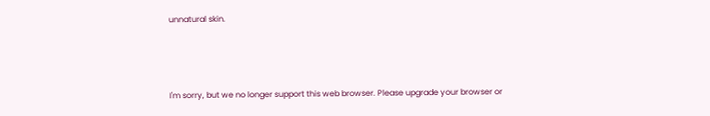unnatural skin.



I'm sorry, but we no longer support this web browser. Please upgrade your browser or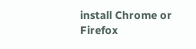install Chrome or Firefox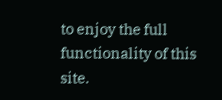to enjoy the full functionality of this site.